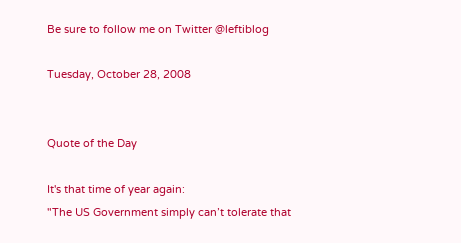Be sure to follow me on Twitter @leftiblog

Tuesday, October 28, 2008


Quote of the Day

It's that time of year again:
"The US Government simply can’t tolerate that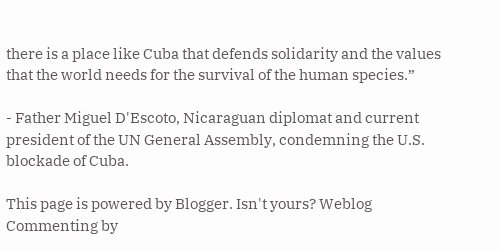there is a place like Cuba that defends solidarity and the values that the world needs for the survival of the human species.”

- Father Miguel D'Escoto, Nicaraguan diplomat and current president of the UN General Assembly, condemning the U.S. blockade of Cuba.

This page is powered by Blogger. Isn't yours? Weblog Commenting by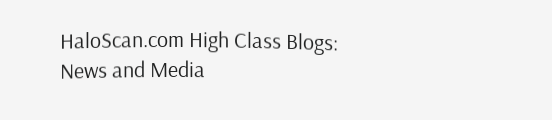HaloScan.com High Class Blogs: News and Media